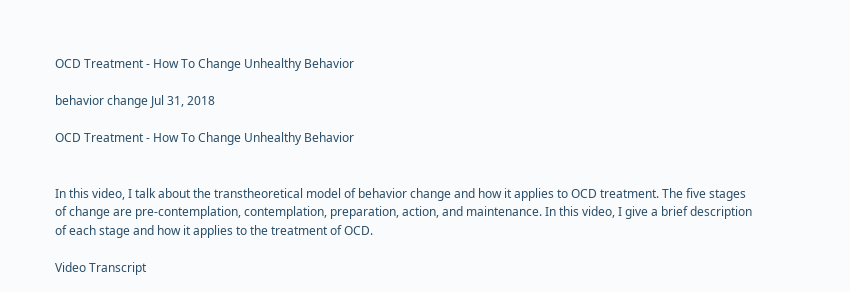OCD Treatment - How To Change Unhealthy Behavior

behavior change Jul 31, 2018

OCD Treatment - How To Change Unhealthy Behavior


In this video, I talk about the transtheoretical model of behavior change and how it applies to OCD treatment. The five stages of change are pre-contemplation, contemplation, preparation, action, and maintenance. In this video, I give a brief description of each stage and how it applies to the treatment of OCD.

Video Transcript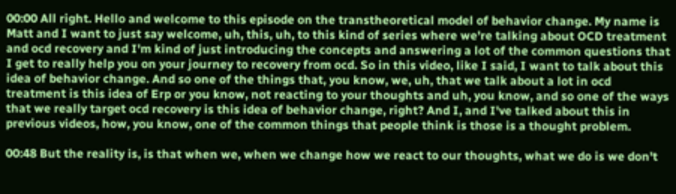00:00 All right. Hello and welcome to this episode on the transtheoretical model of behavior change. My name is Matt and I want to just say welcome, uh, this, uh, to this kind of series where we're talking about OCD treatment and ocd recovery and I'm kind of just introducing the concepts and answering a lot of the common questions that I get to really help you on your journey to recovery from ocd. So in this video, like I said, I want to talk about this idea of behavior change. And so one of the things that, you know, we, uh, that we talk about a lot in ocd treatment is this idea of Erp or you know, not reacting to your thoughts and uh, you know, and so one of the ways that we really target ocd recovery is this idea of behavior change, right? And I, and I've talked about this in previous videos, how, you know, one of the common things that people think is those is a thought problem.

00:48 But the reality is, is that when we, when we change how we react to our thoughts, what we do is we don't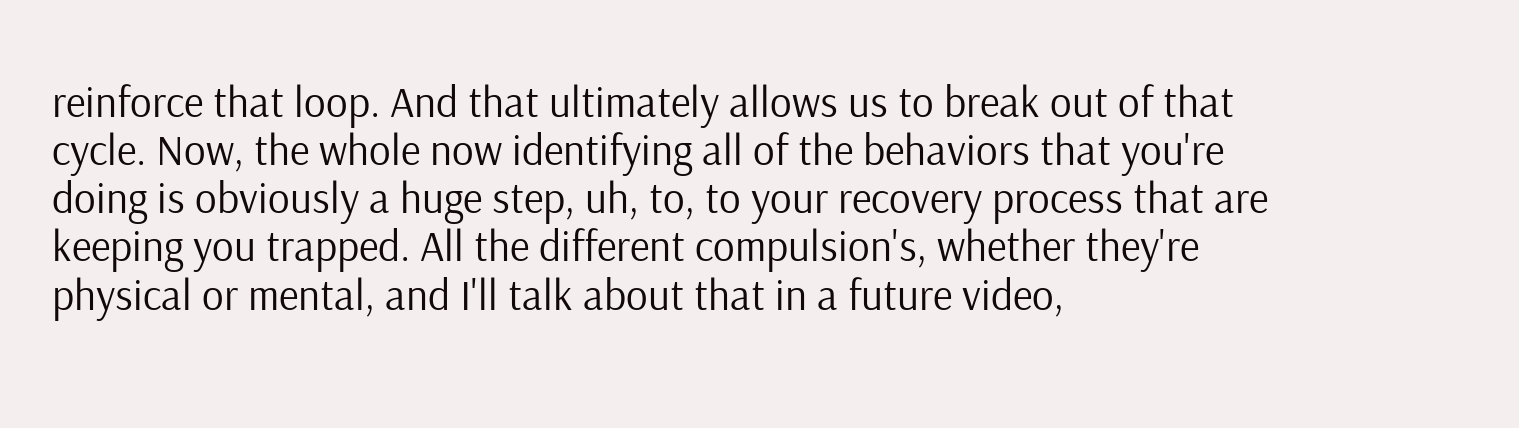reinforce that loop. And that ultimately allows us to break out of that cycle. Now, the whole now identifying all of the behaviors that you're doing is obviously a huge step, uh, to, to your recovery process that are keeping you trapped. All the different compulsion's, whether they're physical or mental, and I'll talk about that in a future video,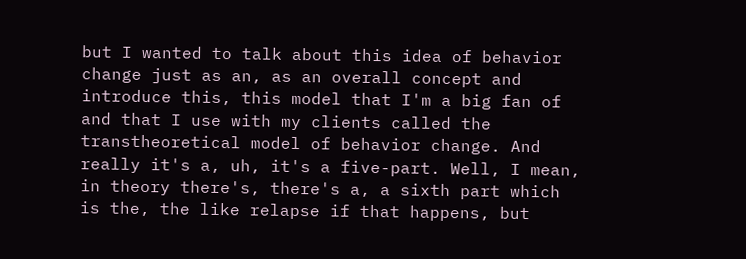but I wanted to talk about this idea of behavior change just as an, as an overall concept and introduce this, this model that I'm a big fan of and that I use with my clients called the transtheoretical model of behavior change. And really it's a, uh, it's a five-part. Well, I mean, in theory there's, there's a, a sixth part which is the, the like relapse if that happens, but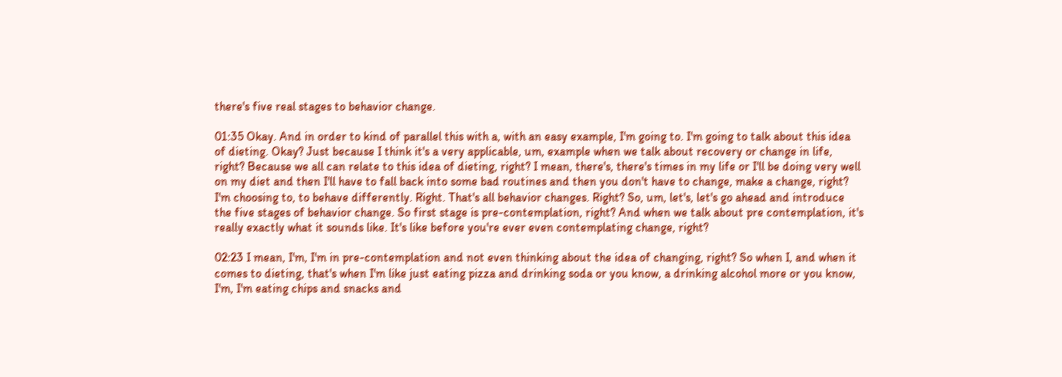there's five real stages to behavior change.

01:35 Okay. And in order to kind of parallel this with a, with an easy example, I'm going to. I'm going to talk about this idea of dieting. Okay? Just because I think it's a very applicable, um, example when we talk about recovery or change in life, right? Because we all can relate to this idea of dieting, right? I mean, there's, there's times in my life or I'll be doing very well on my diet and then I'll have to fall back into some bad routines and then you don't have to change, make a change, right? I'm choosing to, to behave differently. Right. That's all behavior changes. Right? So, um, let's, let's go ahead and introduce the five stages of behavior change. So first stage is pre-contemplation, right? And when we talk about pre contemplation, it's really exactly what it sounds like. It's like before you're ever even contemplating change, right?

02:23 I mean, I'm, I'm in pre-contemplation and not even thinking about the idea of changing, right? So when I, and when it comes to dieting, that's when I'm like just eating pizza and drinking soda or you know, a drinking alcohol more or you know, I'm, I'm eating chips and snacks and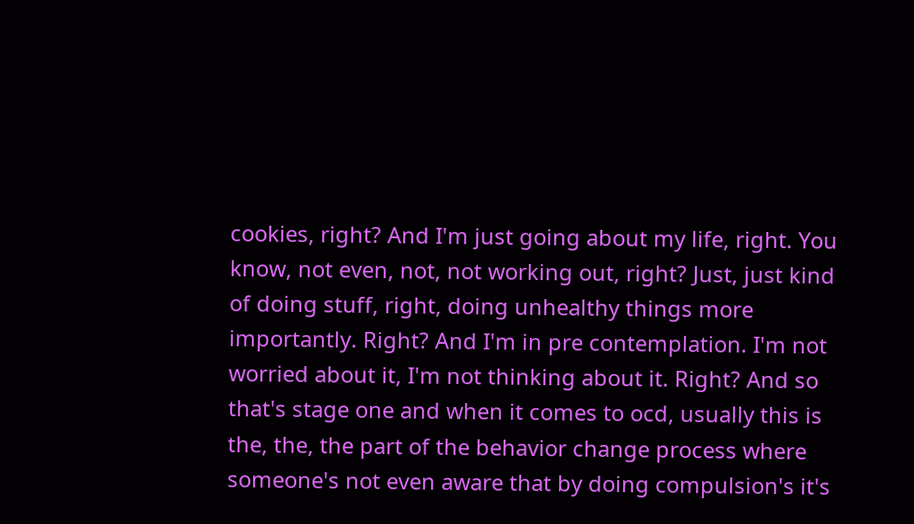cookies, right? And I'm just going about my life, right. You know, not even, not, not working out, right? Just, just kind of doing stuff, right, doing unhealthy things more importantly. Right? And I'm in pre contemplation. I'm not worried about it, I'm not thinking about it. Right? And so that's stage one and when it comes to ocd, usually this is the, the, the part of the behavior change process where someone's not even aware that by doing compulsion's it's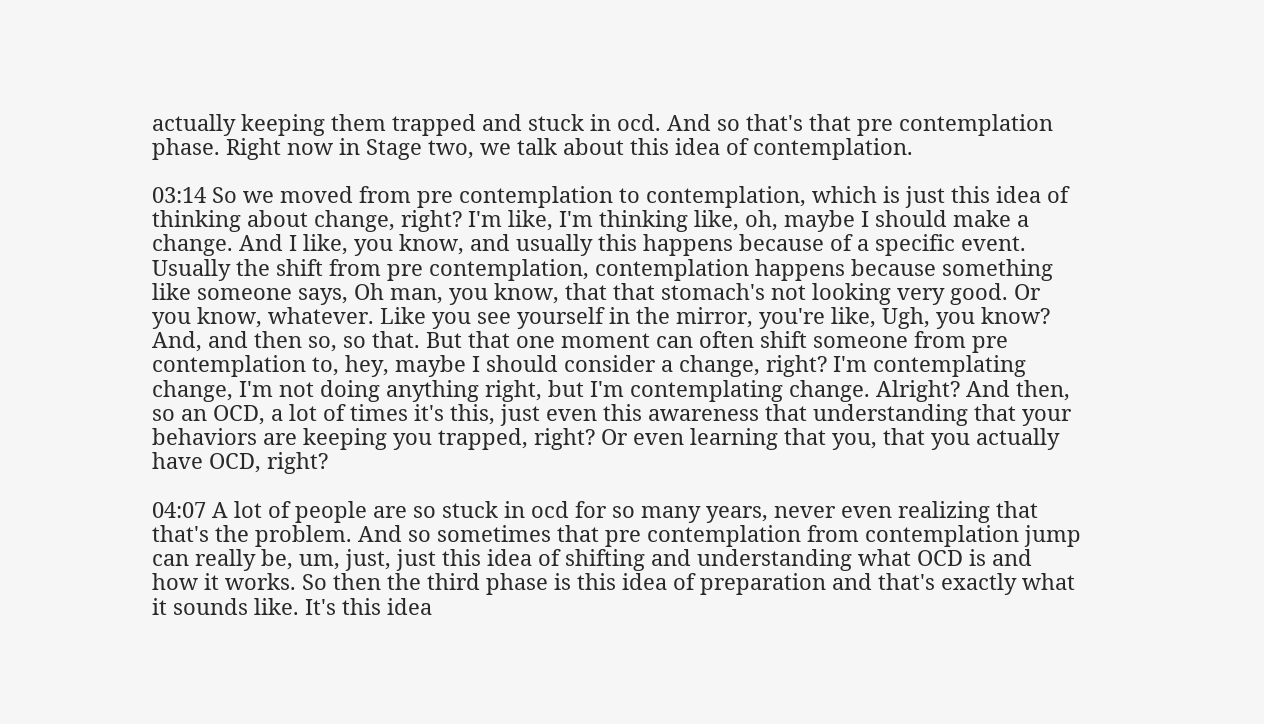actually keeping them trapped and stuck in ocd. And so that's that pre contemplation phase. Right now in Stage two, we talk about this idea of contemplation.

03:14 So we moved from pre contemplation to contemplation, which is just this idea of thinking about change, right? I'm like, I'm thinking like, oh, maybe I should make a change. And I like, you know, and usually this happens because of a specific event. Usually the shift from pre contemplation, contemplation happens because something like someone says, Oh man, you know, that that stomach's not looking very good. Or you know, whatever. Like you see yourself in the mirror, you're like, Ugh, you know? And, and then so, so that. But that one moment can often shift someone from pre contemplation to, hey, maybe I should consider a change, right? I'm contemplating change, I'm not doing anything right, but I'm contemplating change. Alright? And then, so an OCD, a lot of times it's this, just even this awareness that understanding that your behaviors are keeping you trapped, right? Or even learning that you, that you actually have OCD, right?

04:07 A lot of people are so stuck in ocd for so many years, never even realizing that that's the problem. And so sometimes that pre contemplation from contemplation jump can really be, um, just, just this idea of shifting and understanding what OCD is and how it works. So then the third phase is this idea of preparation and that's exactly what it sounds like. It's this idea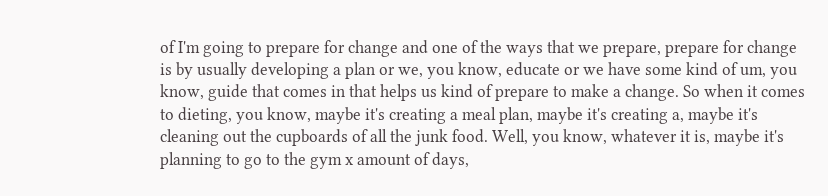of I'm going to prepare for change and one of the ways that we prepare, prepare for change is by usually developing a plan or we, you know, educate or we have some kind of um, you know, guide that comes in that helps us kind of prepare to make a change. So when it comes to dieting, you know, maybe it's creating a meal plan, maybe it's creating a, maybe it's cleaning out the cupboards of all the junk food. Well, you know, whatever it is, maybe it's planning to go to the gym x amount of days,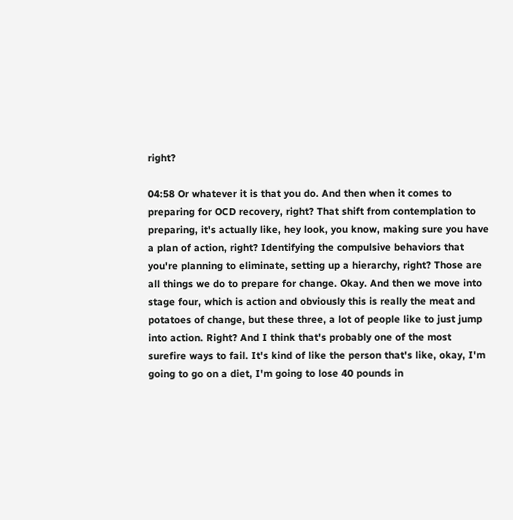right?

04:58 Or whatever it is that you do. And then when it comes to preparing for OCD recovery, right? That shift from contemplation to preparing, it's actually like, hey look, you know, making sure you have a plan of action, right? Identifying the compulsive behaviors that you're planning to eliminate, setting up a hierarchy, right? Those are all things we do to prepare for change. Okay. And then we move into stage four, which is action and obviously this is really the meat and potatoes of change, but these three, a lot of people like to just jump into action. Right? And I think that's probably one of the most surefire ways to fail. It's kind of like the person that's like, okay, I'm going to go on a diet, I'm going to lose 40 pounds in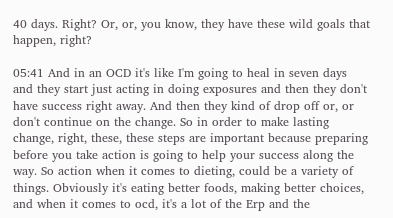40 days. Right? Or, or, you know, they have these wild goals that happen, right?

05:41 And in an OCD it's like I'm going to heal in seven days and they start just acting in doing exposures and then they don't have success right away. And then they kind of drop off or, or don't continue on the change. So in order to make lasting change, right, these, these steps are important because preparing before you take action is going to help your success along the way. So action when it comes to dieting, could be a variety of things. Obviously it's eating better foods, making better choices, and when it comes to ocd, it's a lot of the Erp and the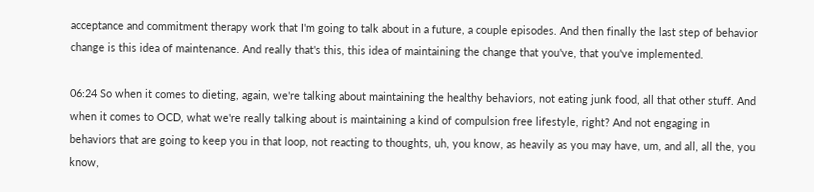acceptance and commitment therapy work that I'm going to talk about in a future, a couple episodes. And then finally the last step of behavior change is this idea of maintenance. And really that's this, this idea of maintaining the change that you've, that you've implemented.

06:24 So when it comes to dieting, again, we're talking about maintaining the healthy behaviors, not eating junk food, all that other stuff. And when it comes to OCD, what we're really talking about is maintaining a kind of compulsion free lifestyle, right? And not engaging in behaviors that are going to keep you in that loop, not reacting to thoughts, uh, you know, as heavily as you may have, um, and all, all the, you know,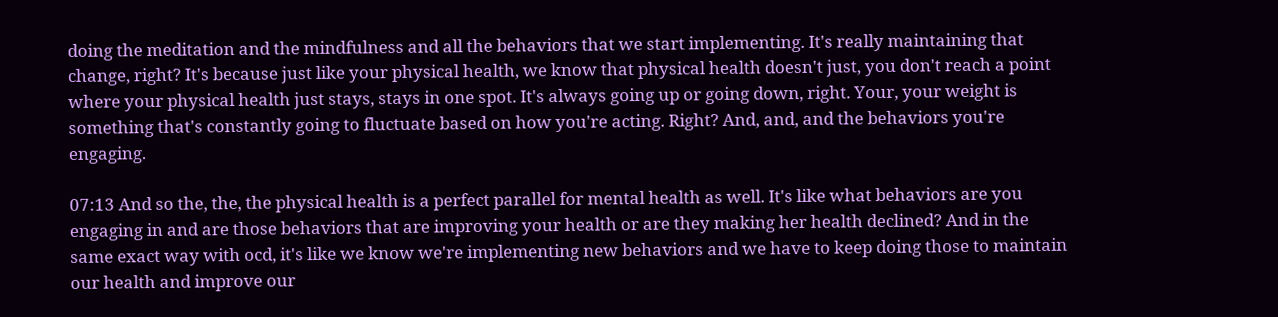doing the meditation and the mindfulness and all the behaviors that we start implementing. It's really maintaining that change, right? It's because just like your physical health, we know that physical health doesn't just, you don't reach a point where your physical health just stays, stays in one spot. It's always going up or going down, right. Your, your weight is something that's constantly going to fluctuate based on how you're acting. Right? And, and, and the behaviors you're engaging.

07:13 And so the, the, the physical health is a perfect parallel for mental health as well. It's like what behaviors are you engaging in and are those behaviors that are improving your health or are they making her health declined? And in the same exact way with ocd, it's like we know we're implementing new behaviors and we have to keep doing those to maintain our health and improve our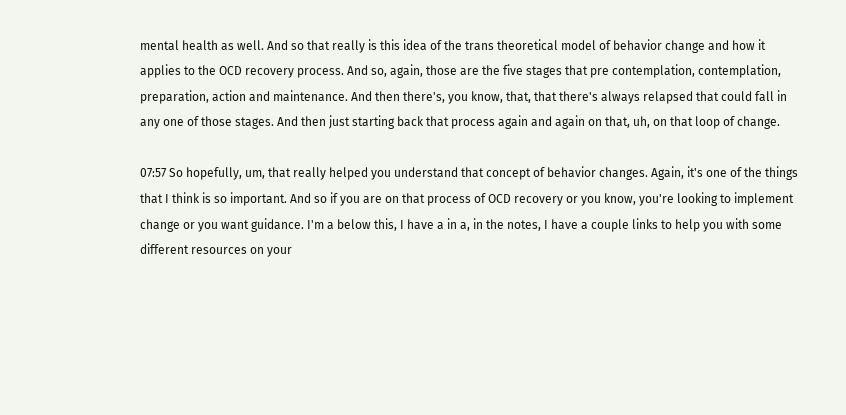mental health as well. And so that really is this idea of the trans theoretical model of behavior change and how it applies to the OCD recovery process. And so, again, those are the five stages that pre contemplation, contemplation, preparation, action and maintenance. And then there's, you know, that, that there's always relapsed that could fall in any one of those stages. And then just starting back that process again and again on that, uh, on that loop of change.

07:57 So hopefully, um, that really helped you understand that concept of behavior changes. Again, it's one of the things that I think is so important. And so if you are on that process of OCD recovery or you know, you're looking to implement change or you want guidance. I'm a below this, I have a in a, in the notes, I have a couple links to help you with some different resources on your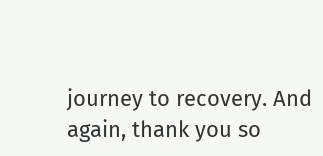journey to recovery. And again, thank you so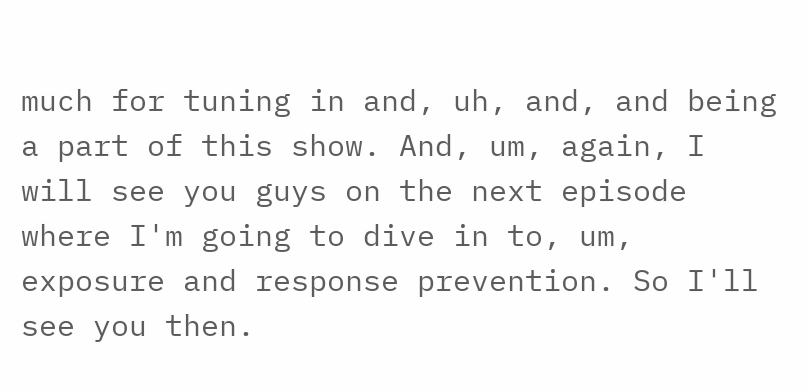much for tuning in and, uh, and, and being a part of this show. And, um, again, I will see you guys on the next episode where I'm going to dive in to, um, exposure and response prevention. So I'll see you then.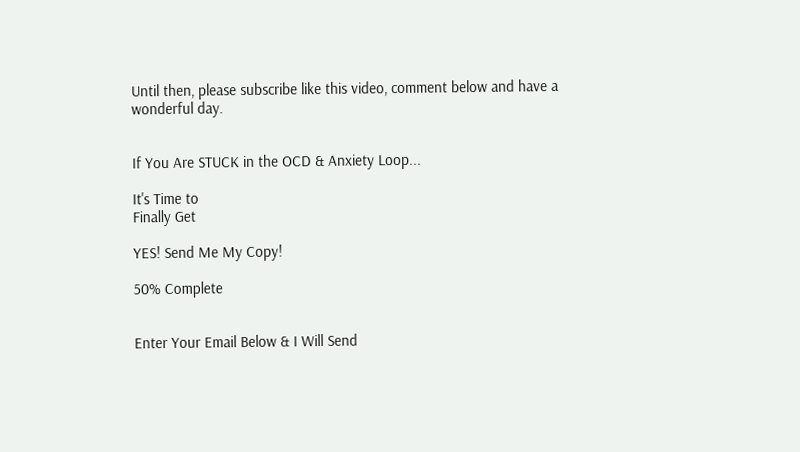Until then, please subscribe like this video, comment below and have a wonderful day.


If You Are STUCK in the OCD & Anxiety Loop...

It's Time to
Finally Get

YES! Send Me My Copy!

50% Complete


Enter Your Email Below & I Will Send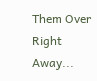Them Over Right Away...